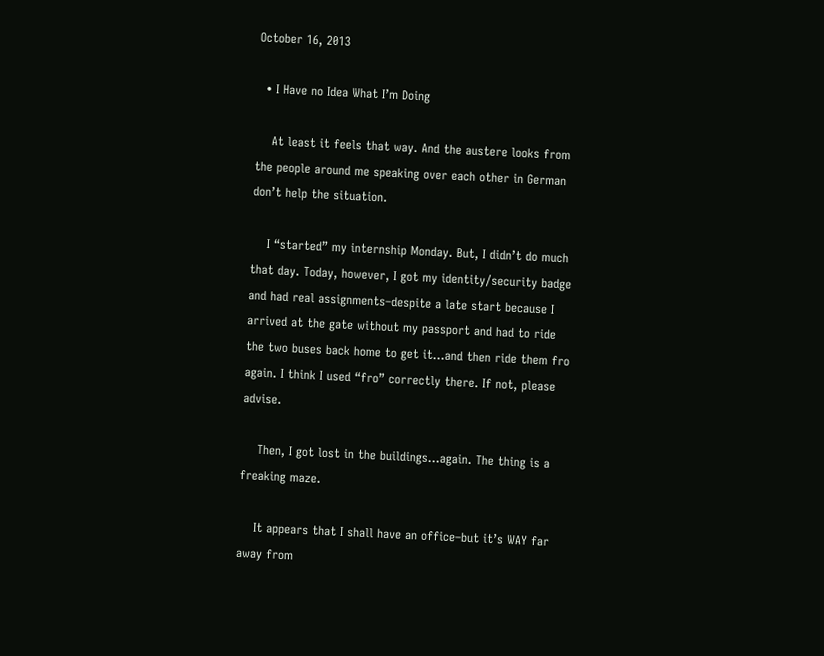October 16, 2013

  • I Have no Idea What I’m Doing

    At least it feels that way. And the austere looks from the people around me speaking over each other in German don’t help the situation.

    I “started” my internship Monday. But, I didn’t do much that day. Today, however, I got my identity/security badge and had real assignments–despite a late start because I arrived at the gate without my passport and had to ride the two buses back home to get it…and then ride them fro again. I think I used “fro” correctly there. If not, please advise.

    Then, I got lost in the buildings…again. The thing is a freaking maze.

    It appears that I shall have an office–but it’s WAY far away from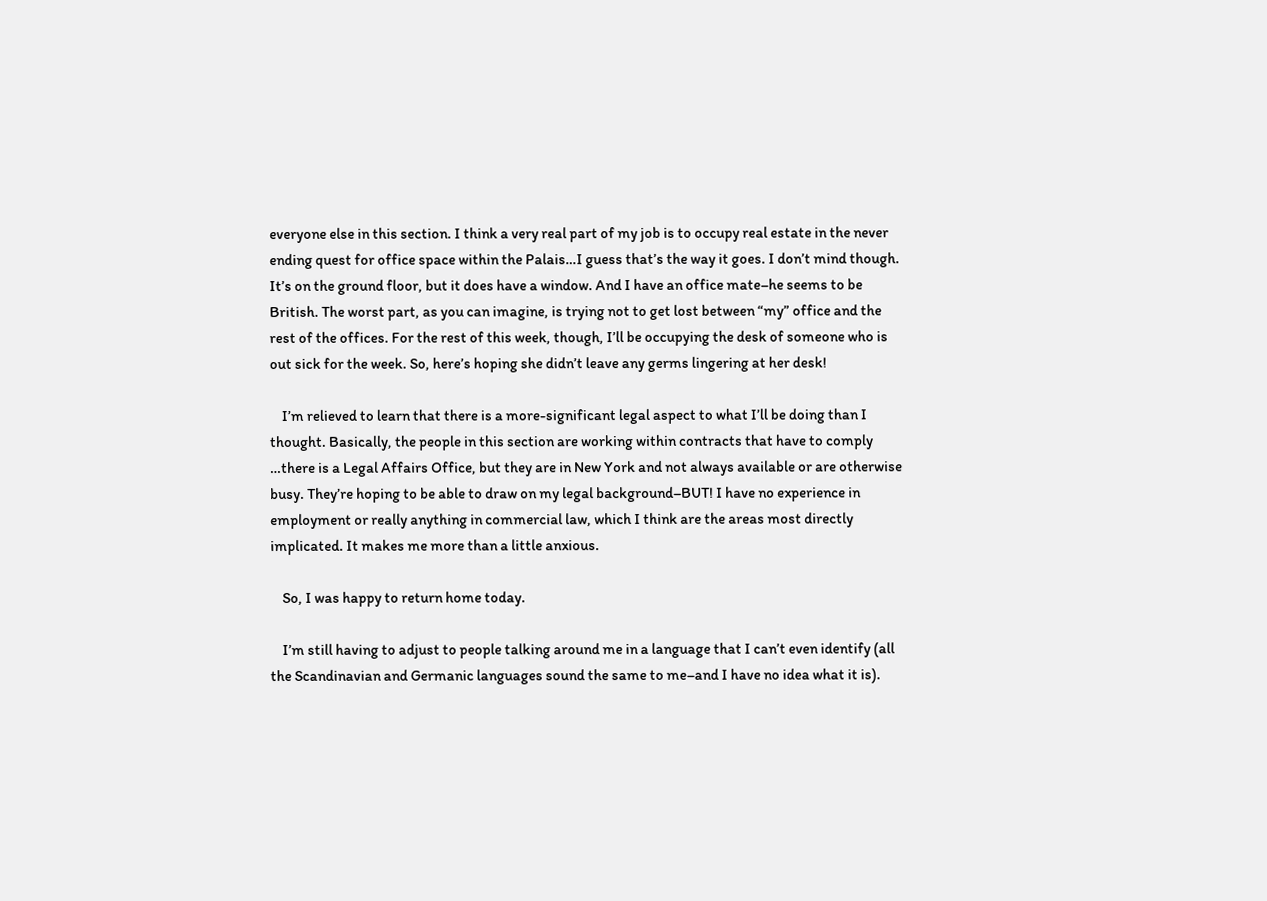everyone else in this section. I think a very real part of my job is to occupy real estate in the never ending quest for office space within the Palais…I guess that’s the way it goes. I don’t mind though. It’s on the ground floor, but it does have a window. And I have an office mate–he seems to be British. The worst part, as you can imagine, is trying not to get lost between “my” office and the rest of the offices. For the rest of this week, though, I’ll be occupying the desk of someone who is out sick for the week. So, here’s hoping she didn’t leave any germs lingering at her desk!

    I’m relieved to learn that there is a more-significant legal aspect to what I’ll be doing than I thought. Basically, the people in this section are working within contracts that have to comply …there is a Legal Affairs Office, but they are in New York and not always available or are otherwise busy. They’re hoping to be able to draw on my legal background–BUT! I have no experience in employment or really anything in commercial law, which I think are the areas most directly implicated. It makes me more than a little anxious.

    So, I was happy to return home today.

    I’m still having to adjust to people talking around me in a language that I can’t even identify (all the Scandinavian and Germanic languages sound the same to me–and I have no idea what it is).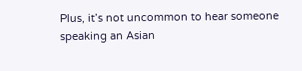Plus, it’s not uncommon to hear someone speaking an Asian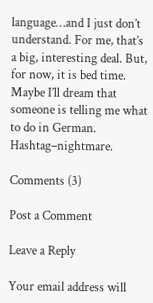language…and I just don’t understand. For me, that’s a big, interesting deal. But, for now, it is bed time. Maybe I’ll dream that someone is telling me what to do in German. Hashtag–nightmare.

Comments (3)

Post a Comment

Leave a Reply

Your email address will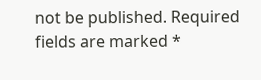not be published. Required fields are marked *